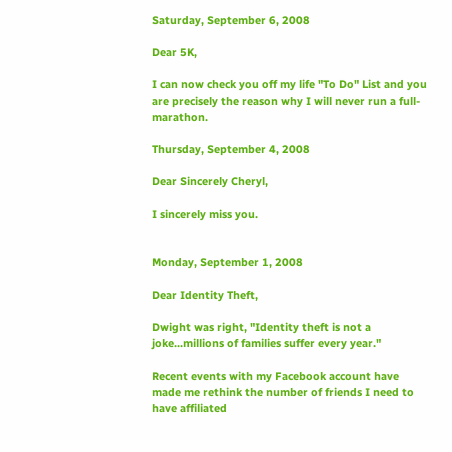Saturday, September 6, 2008

Dear 5K,

I can now check you off my life "To Do" List and you are precisely the reason why I will never run a full-marathon.

Thursday, September 4, 2008

Dear Sincerely Cheryl,

I sincerely miss you.


Monday, September 1, 2008

Dear Identity Theft,

Dwight was right, "Identity theft is not a joke...millions of families suffer every year."

Recent events with my Facebook account have made me rethink the number of friends I need to have affiliated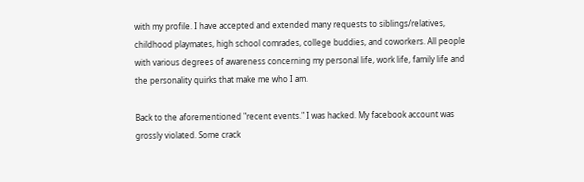with my profile. I have accepted and extended many requests to siblings/relatives, childhood playmates, high school comrades, college buddies, and coworkers. All people with various degrees of awareness concerning my personal life, work life, family life and the personality quirks that make me who I am.

Back to the aforementioned "recent events." I was hacked. My facebook account was grossly violated. Some crack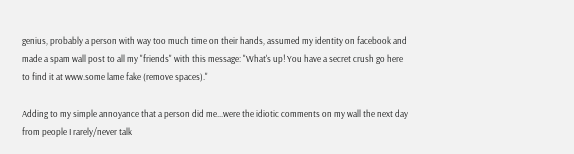genius, probably a person with way too much time on their hands, assumed my identity on facebook and made a spam wall post to all my "friends" with this message: "What's up! You have a secret crush go here to find it at www.some lame fake (remove spaces)."

Adding to my simple annoyance that a person did me...were the idiotic comments on my wall the next day from people I rarely/never talk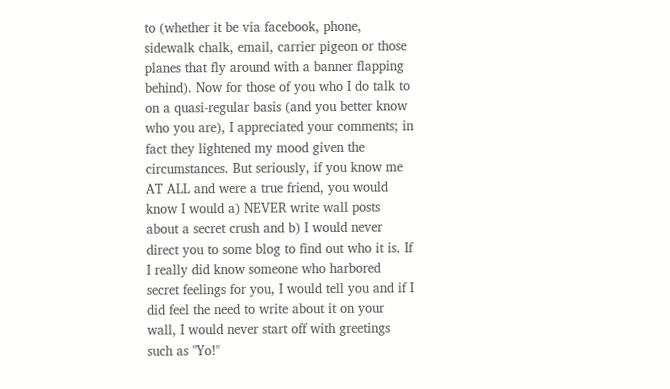to (whether it be via facebook, phone, sidewalk chalk, email, carrier pigeon or those planes that fly around with a banner flapping behind). Now for those of you who I do talk to on a quasi-regular basis (and you better know who you are), I appreciated your comments; in fact they lightened my mood given the circumstances. But seriously, if you know me AT ALL and were a true friend, you would know I would a) NEVER write wall posts about a secret crush and b) I would never direct you to some blog to find out who it is. If I really did know someone who harbored secret feelings for you, I would tell you and if I did feel the need to write about it on your wall, I would never start off with greetings such as "Yo!"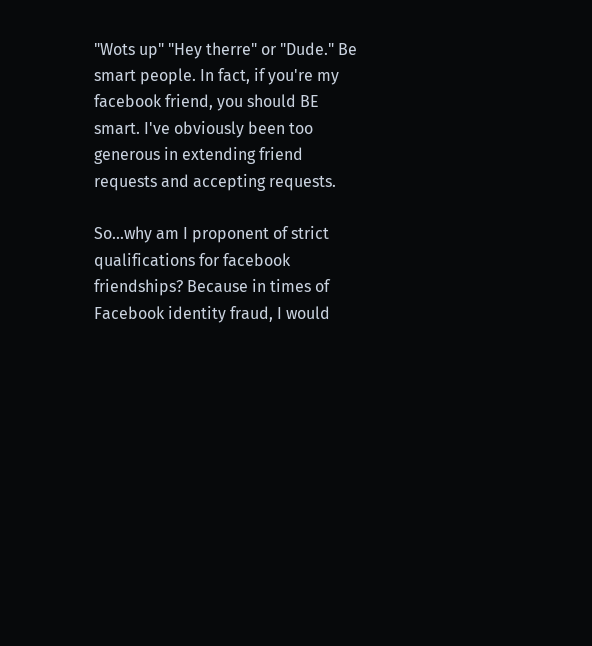"Wots up" "Hey therre" or "Dude." Be smart people. In fact, if you're my facebook friend, you should BE smart. I've obviously been too generous in extending friend requests and accepting requests.

So...why am I proponent of strict qualifications for facebook friendships? Because in times of Facebook identity fraud, I would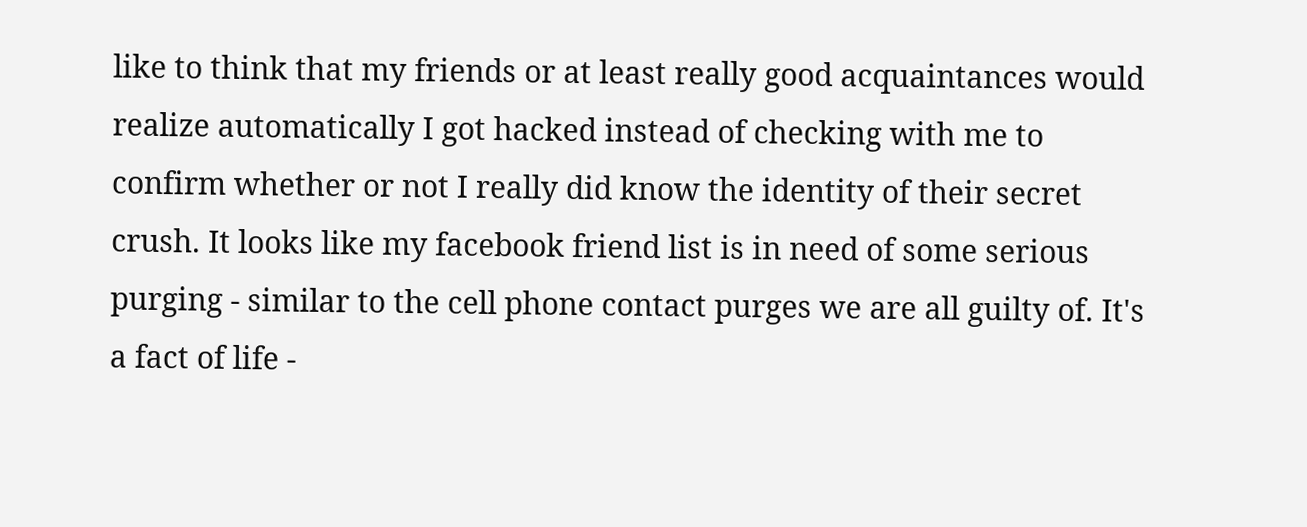like to think that my friends or at least really good acquaintances would realize automatically I got hacked instead of checking with me to confirm whether or not I really did know the identity of their secret crush. It looks like my facebook friend list is in need of some serious purging - similar to the cell phone contact purges we are all guilty of. It's a fact of life -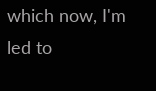which now, I'm led to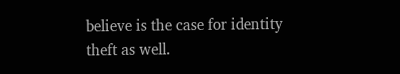believe is the case for identity theft as well.